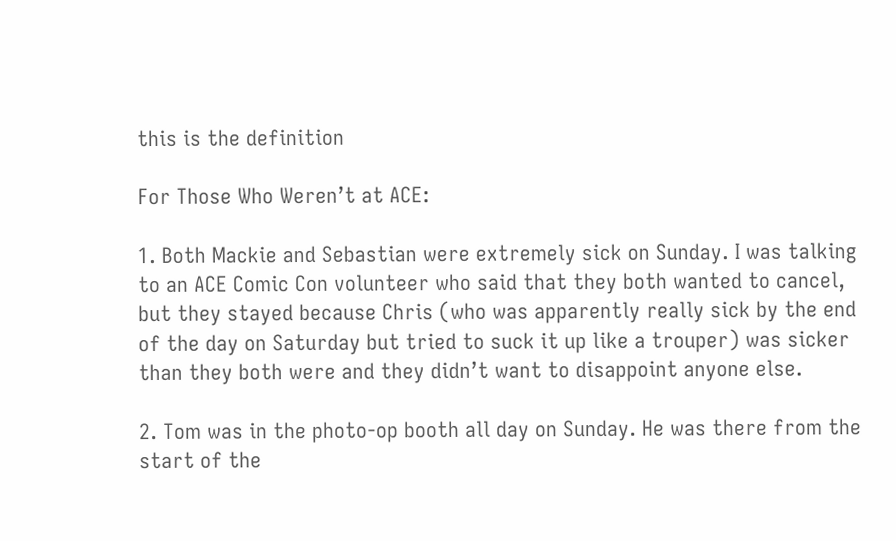this is the definition

For Those Who Weren’t at ACE:

1. Both Mackie and Sebastian were extremely sick on Sunday. I was talking to an ACE Comic Con volunteer who said that they both wanted to cancel, but they stayed because Chris (who was apparently really sick by the end of the day on Saturday but tried to suck it up like a trouper) was sicker than they both were and they didn’t want to disappoint anyone else.

2. Tom was in the photo-op booth all day on Sunday. He was there from the start of the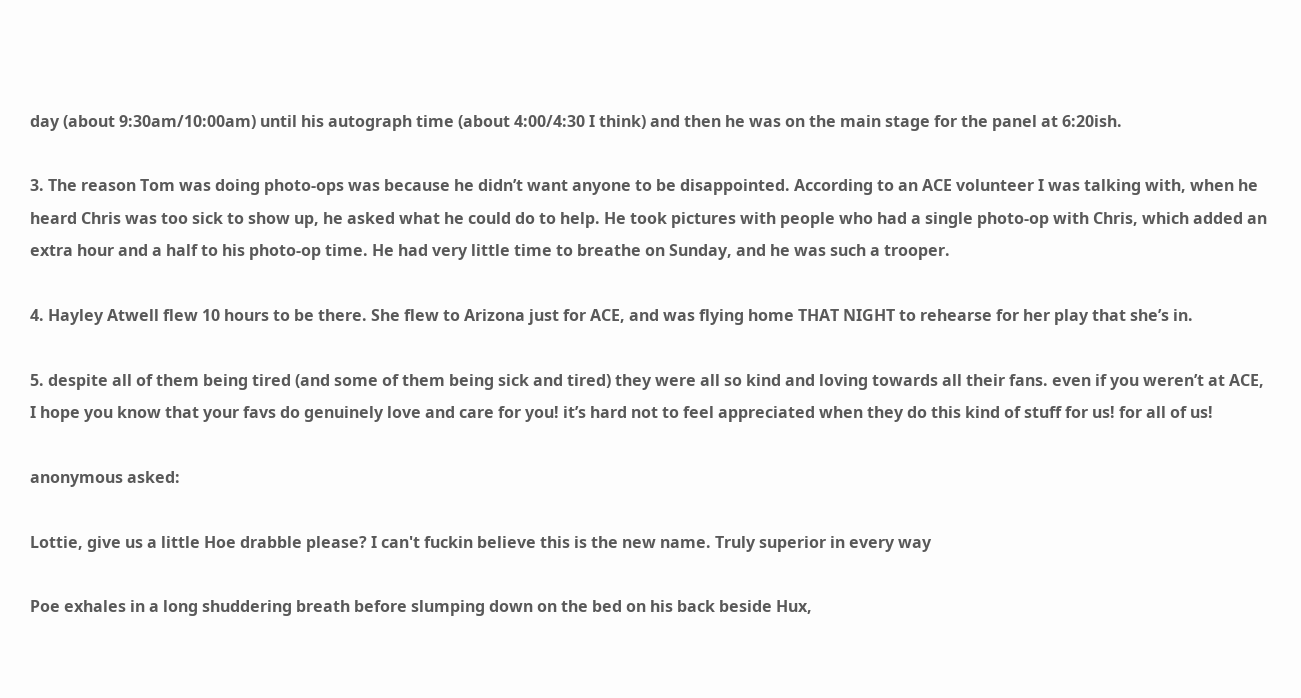day (about 9:30am/10:00am) until his autograph time (about 4:00/4:30 I think) and then he was on the main stage for the panel at 6:20ish.

3. The reason Tom was doing photo-ops was because he didn’t want anyone to be disappointed. According to an ACE volunteer I was talking with, when he heard Chris was too sick to show up, he asked what he could do to help. He took pictures with people who had a single photo-op with Chris, which added an extra hour and a half to his photo-op time. He had very little time to breathe on Sunday, and he was such a trooper.

4. Hayley Atwell flew 10 hours to be there. She flew to Arizona just for ACE, and was flying home THAT NIGHT to rehearse for her play that she’s in.

5. despite all of them being tired (and some of them being sick and tired) they were all so kind and loving towards all their fans. even if you weren’t at ACE, I hope you know that your favs do genuinely love and care for you! it’s hard not to feel appreciated when they do this kind of stuff for us! for all of us!

anonymous asked:

Lottie, give us a little Hoe drabble please? I can't fuckin believe this is the new name. Truly superior in every way

Poe exhales in a long shuddering breath before slumping down on the bed on his back beside Hux,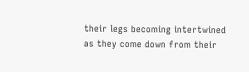their legs becoming intertwined as they come down from their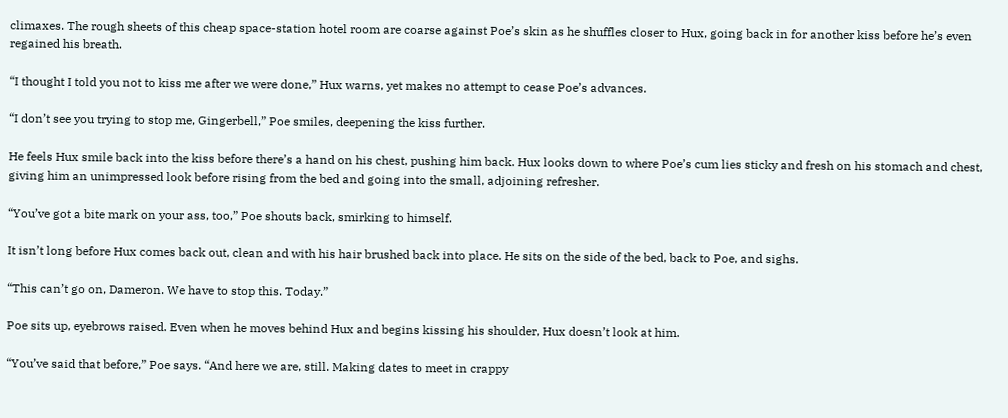climaxes. The rough sheets of this cheap space-station hotel room are coarse against Poe’s skin as he shuffles closer to Hux, going back in for another kiss before he’s even regained his breath.

“I thought I told you not to kiss me after we were done,” Hux warns, yet makes no attempt to cease Poe’s advances.

“I don’t see you trying to stop me, Gingerbell,” Poe smiles, deepening the kiss further.

He feels Hux smile back into the kiss before there’s a hand on his chest, pushing him back. Hux looks down to where Poe’s cum lies sticky and fresh on his stomach and chest, giving him an unimpressed look before rising from the bed and going into the small, adjoining refresher.

“You’ve got a bite mark on your ass, too,” Poe shouts back, smirking to himself.

It isn’t long before Hux comes back out, clean and with his hair brushed back into place. He sits on the side of the bed, back to Poe, and sighs.

“This can’t go on, Dameron. We have to stop this. Today.”

Poe sits up, eyebrows raised. Even when he moves behind Hux and begins kissing his shoulder, Hux doesn’t look at him.

“You’ve said that before,” Poe says. “And here we are, still. Making dates to meet in crappy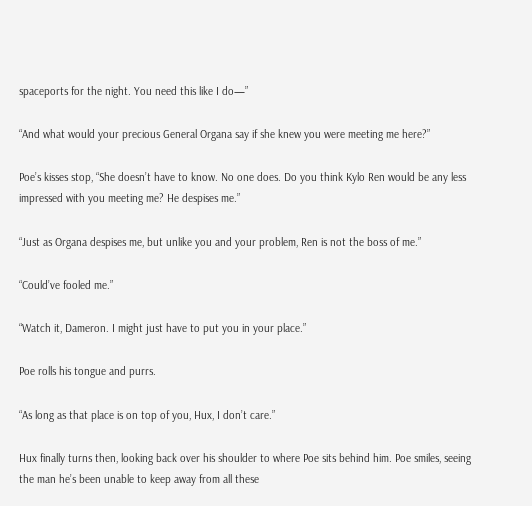spaceports for the night. You need this like I do—”

“And what would your precious General Organa say if she knew you were meeting me here?”

Poe’s kisses stop, “She doesn’t have to know. No one does. Do you think Kylo Ren would be any less impressed with you meeting me? He despises me.”

“Just as Organa despises me, but unlike you and your problem, Ren is not the boss of me.”

“Could’ve fooled me.”

“Watch it, Dameron. I might just have to put you in your place.”

Poe rolls his tongue and purrs.

“As long as that place is on top of you, Hux, I don’t care.”

Hux finally turns then, looking back over his shoulder to where Poe sits behind him. Poe smiles, seeing the man he’s been unable to keep away from all these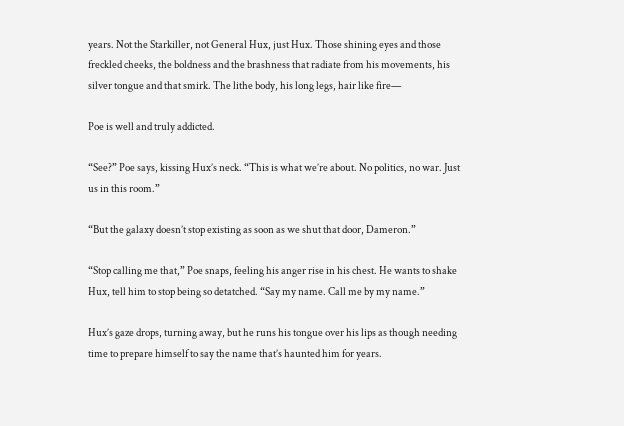years. Not the Starkiller, not General Hux, just Hux. Those shining eyes and those freckled cheeks, the boldness and the brashness that radiate from his movements, his silver tongue and that smirk. The lithe body, his long legs, hair like fire—

Poe is well and truly addicted.

“See?” Poe says, kissing Hux’s neck. “This is what we’re about. No politics, no war. Just us in this room.”

“But the galaxy doesn’t stop existing as soon as we shut that door, Dameron.”

“Stop calling me that,” Poe snaps, feeling his anger rise in his chest. He wants to shake Hux, tell him to stop being so detatched. “Say my name. Call me by my name.”

Hux’s gaze drops, turning away, but he runs his tongue over his lips as though needing time to prepare himself to say the name that’s haunted him for years.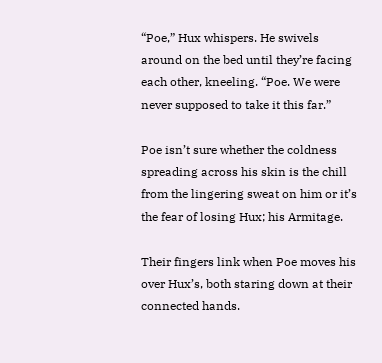“Poe,” Hux whispers. He swivels around on the bed until they’re facing each other, kneeling. “Poe. We were never supposed to take it this far.”

Poe isn’t sure whether the coldness spreading across his skin is the chill from the lingering sweat on him or it’s the fear of losing Hux; his Armitage.

Their fingers link when Poe moves his over Hux’s, both staring down at their connected hands.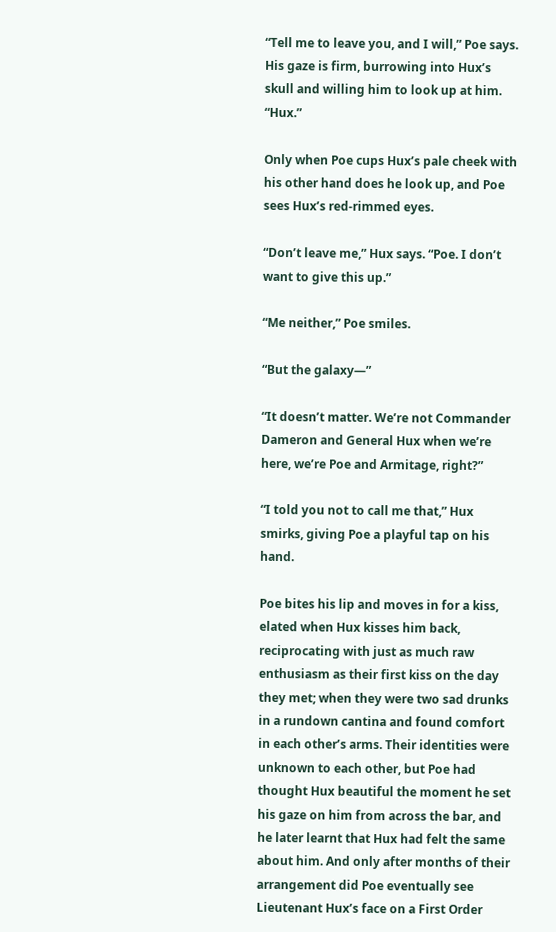“Tell me to leave you, and I will,” Poe says. His gaze is firm, burrowing into Hux’s skull and willing him to look up at him. “Hux.”

Only when Poe cups Hux’s pale cheek with his other hand does he look up, and Poe sees Hux’s red-rimmed eyes.

“Don’t leave me,” Hux says. “Poe. I don’t want to give this up.”

“Me neither,” Poe smiles.

“But the galaxy—”

“It doesn’t matter. We’re not Commander Dameron and General Hux when we’re here, we’re Poe and Armitage, right?”

“I told you not to call me that,” Hux smirks, giving Poe a playful tap on his hand.

Poe bites his lip and moves in for a kiss, elated when Hux kisses him back, reciprocating with just as much raw enthusiasm as their first kiss on the day they met; when they were two sad drunks in a rundown cantina and found comfort in each other’s arms. Their identities were unknown to each other, but Poe had thought Hux beautiful the moment he set his gaze on him from across the bar, and he later learnt that Hux had felt the same about him. And only after months of their arrangement did Poe eventually see Lieutenant Hux’s face on a First Order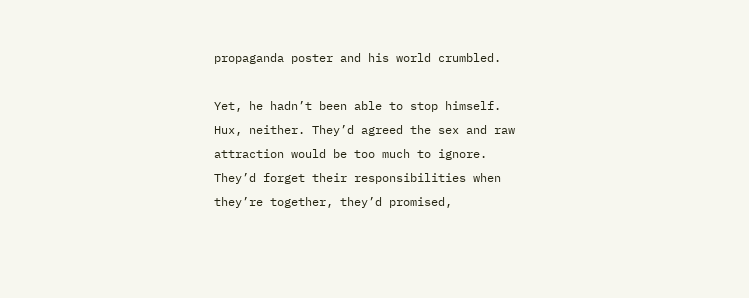propaganda poster and his world crumbled.

Yet, he hadn’t been able to stop himself. Hux, neither. They’d agreed the sex and raw attraction would be too much to ignore. They’d forget their responsibilities when they’re together, they’d promised,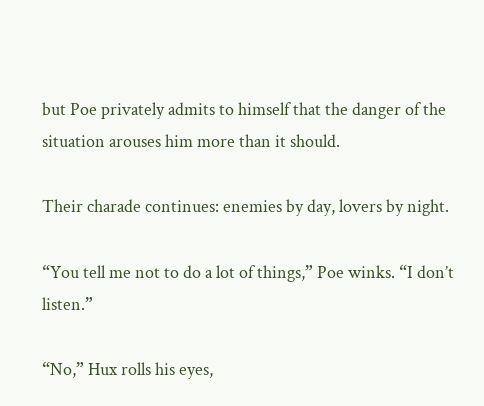but Poe privately admits to himself that the danger of the situation arouses him more than it should.

Their charade continues: enemies by day, lovers by night.

“You tell me not to do a lot of things,” Poe winks. “I don’t listen.”

“No,” Hux rolls his eyes,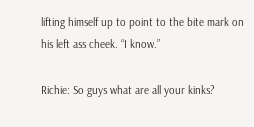lifting himself up to point to the bite mark on his left ass cheek. “I know.”

Richie: So guys what are all your kinks?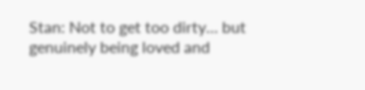Stan: Not to get too dirty… but genuinely being loved and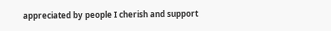appreciated by people I cherish and support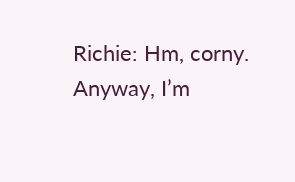Richie: Hm, corny. Anyway, I’m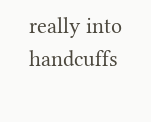really into handcuffs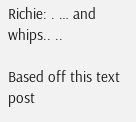Richie: . … and whips.. ..

Based off this text post